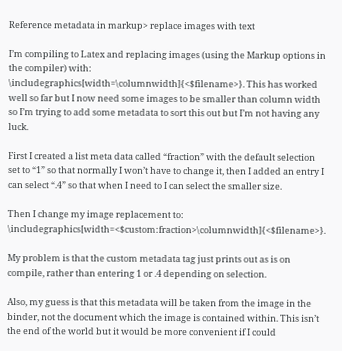Reference metadata in markup> replace images with text

I’m compiling to Latex and replacing images (using the Markup options in the compiler) with: \includegraphics[width=\columnwidth]{<$filename>}. This has worked well so far but I now need some images to be smaller than column width so I’m trying to add some metadata to sort this out but I’m not having any luck.

First I created a list meta data called “fraction” with the default selection set to “1” so that normally I won’t have to change it, then I added an entry I can select “.4” so that when I need to I can select the smaller size.

Then I change my image replacement to: \includegraphics[width=<$custom:fraction>\columnwidth]{<$filename>}.

My problem is that the custom metadata tag just prints out as is on compile, rather than entering 1 or .4 depending on selection.

Also, my guess is that this metadata will be taken from the image in the binder, not the document which the image is contained within. This isn’t the end of the world but it would be more convenient if I could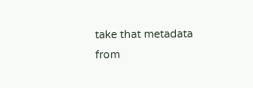take that metadata from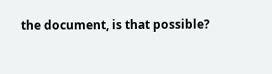the document, is that possible?